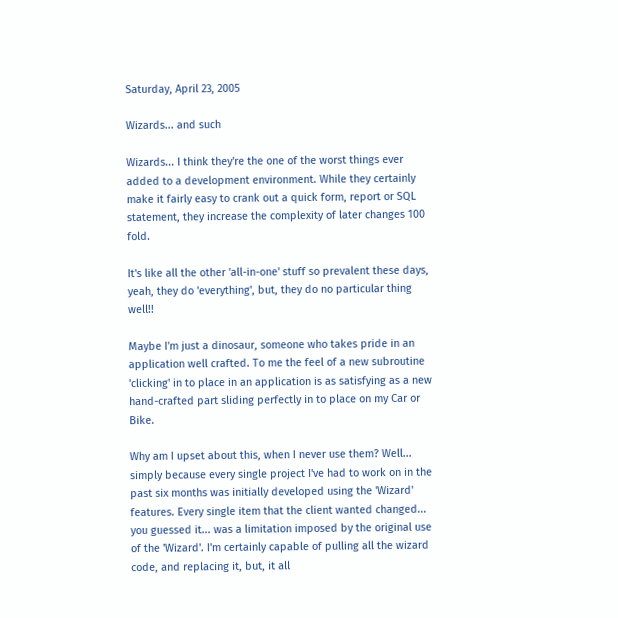Saturday, April 23, 2005

Wizards... and such

Wizards... I think they're the one of the worst things ever added to a development environment. While they certainly make it fairly easy to crank out a quick form, report or SQL statement, they increase the complexity of later changes 100 fold.

It's like all the other 'all-in-one' stuff so prevalent these days, yeah, they do 'everything', but, they do no particular thing well!!

Maybe I'm just a dinosaur, someone who takes pride in an application well crafted. To me the feel of a new subroutine 'clicking' in to place in an application is as satisfying as a new hand-crafted part sliding perfectly in to place on my Car or Bike.

Why am I upset about this, when I never use them? Well... simply because every single project I've had to work on in the past six months was initially developed using the 'Wizard' features. Every single item that the client wanted changed... you guessed it... was a limitation imposed by the original use of the 'Wizard'. I'm certainly capable of pulling all the wizard code, and replacing it, but, it all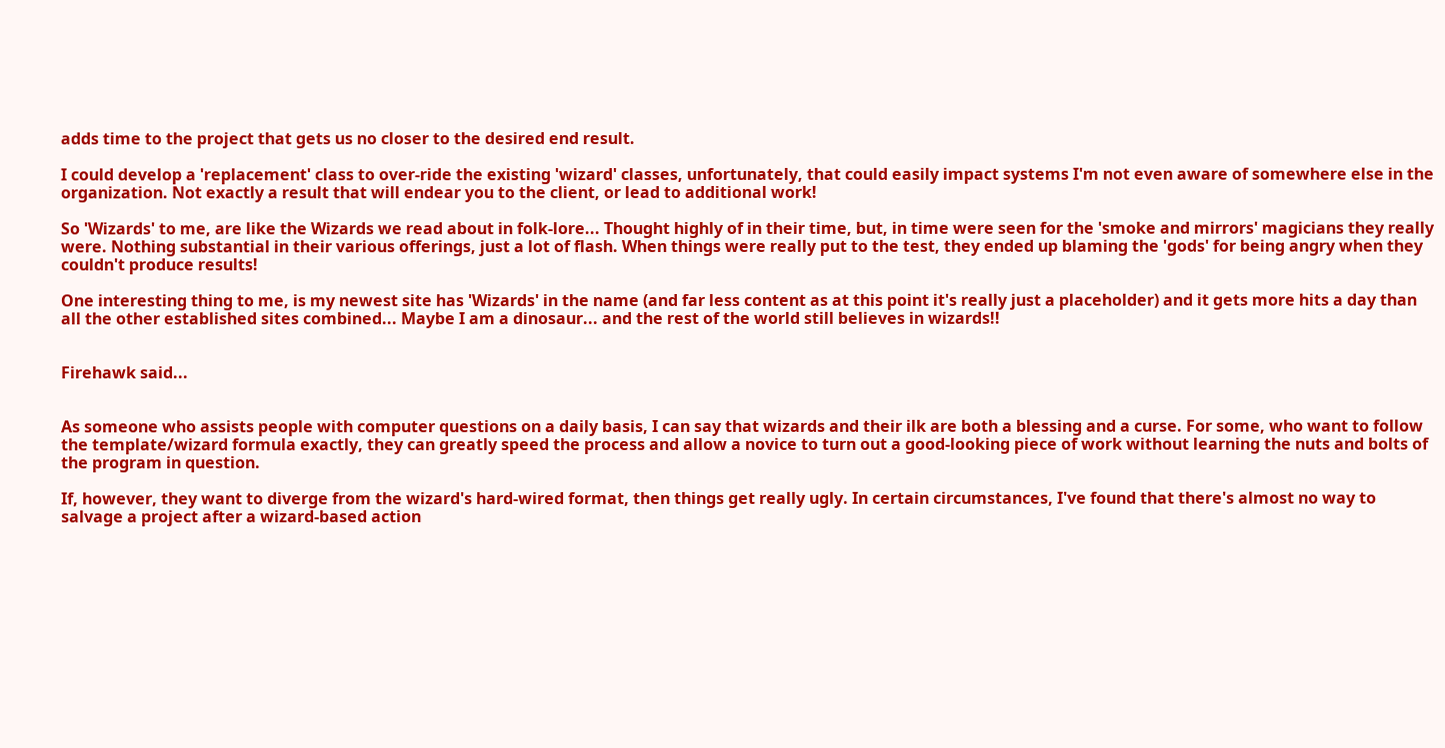adds time to the project that gets us no closer to the desired end result.

I could develop a 'replacement' class to over-ride the existing 'wizard' classes, unfortunately, that could easily impact systems I'm not even aware of somewhere else in the organization. Not exactly a result that will endear you to the client, or lead to additional work!

So 'Wizards' to me, are like the Wizards we read about in folk-lore... Thought highly of in their time, but, in time were seen for the 'smoke and mirrors' magicians they really were. Nothing substantial in their various offerings, just a lot of flash. When things were really put to the test, they ended up blaming the 'gods' for being angry when they couldn't produce results!

One interesting thing to me, is my newest site has 'Wizards' in the name (and far less content as at this point it's really just a placeholder) and it gets more hits a day than all the other established sites combined... Maybe I am a dinosaur... and the rest of the world still believes in wizards!!


Firehawk said...


As someone who assists people with computer questions on a daily basis, I can say that wizards and their ilk are both a blessing and a curse. For some, who want to follow the template/wizard formula exactly, they can greatly speed the process and allow a novice to turn out a good-looking piece of work without learning the nuts and bolts of the program in question.

If, however, they want to diverge from the wizard's hard-wired format, then things get really ugly. In certain circumstances, I've found that there's almost no way to salvage a project after a wizard-based action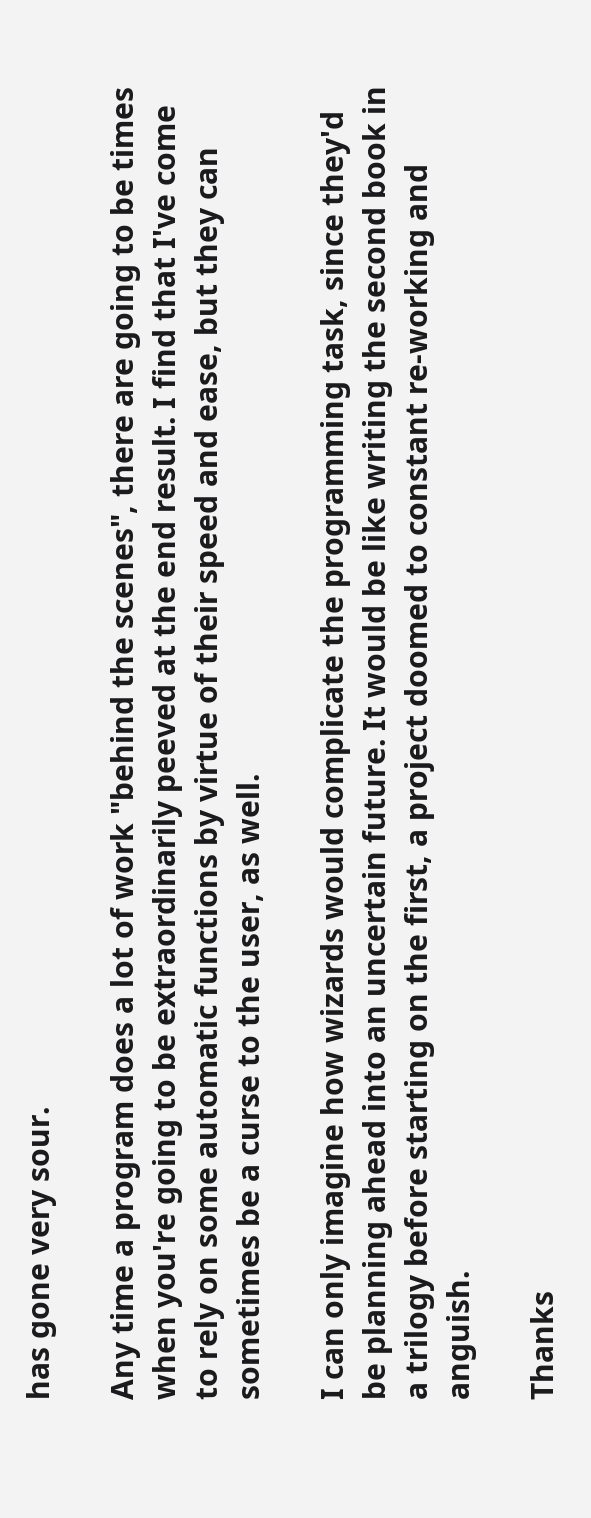has gone very sour.

Any time a program does a lot of work "behind the scenes", there are going to be times when you're going to be extraordinarily peeved at the end result. I find that I've come to rely on some automatic functions by virtue of their speed and ease, but they can sometimes be a curse to the user, as well.

I can only imagine how wizards would complicate the programming task, since they'd be planning ahead into an uncertain future. It would be like writing the second book in a trilogy before starting on the first, a project doomed to constant re-working and anguish.

Thanks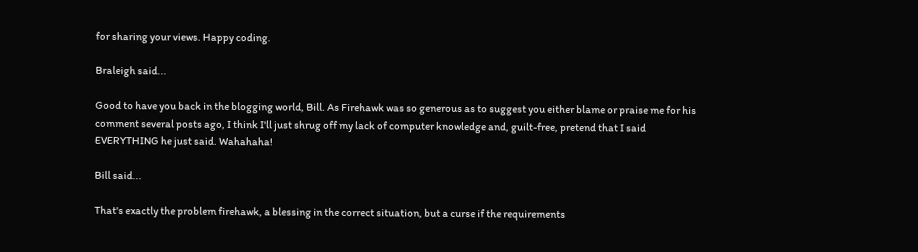for sharing your views. Happy coding.

Braleigh said...

Good to have you back in the blogging world, Bill. As Firehawk was so generous as to suggest you either blame or praise me for his comment several posts ago, I think I'll just shrug off my lack of computer knowledge and, guilt-free, pretend that I said EVERYTHING he just said. Wahahaha!

Bill said...

That's exactly the problem firehawk, a blessing in the correct situation, but a curse if the requirements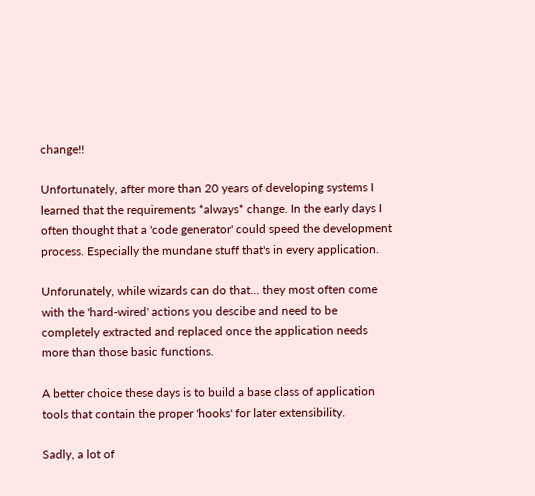change!!

Unfortunately, after more than 20 years of developing systems I learned that the requirements *always* change. In the early days I often thought that a 'code generator' could speed the development process. Especially the mundane stuff that's in every application.

Unforunately, while wizards can do that... they most often come with the 'hard-wired' actions you descibe and need to be completely extracted and replaced once the application needs more than those basic functions.

A better choice these days is to build a base class of application tools that contain the proper 'hooks' for later extensibility.

Sadly, a lot of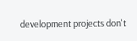development projects don't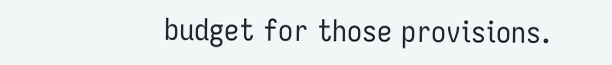budget for those provisions.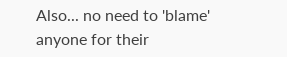Also... no need to 'blame' anyone for their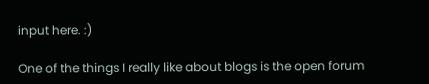input here. :)

One of the things I really like about blogs is the open forum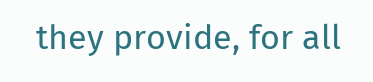they provide, for all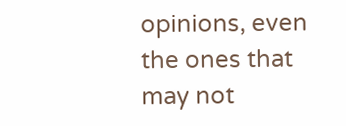opinions, even the ones that may not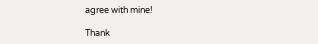agree with mine!

Thank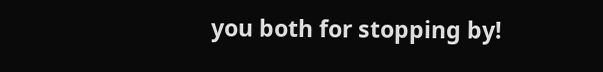you both for stopping by!